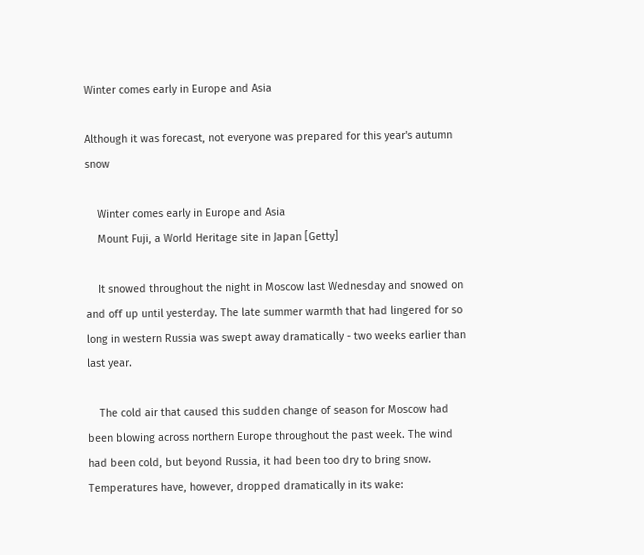Winter comes early in Europe and Asia

Although it was forecast, not everyone was prepared for this year's autumn snow

    Winter comes early in Europe and Asia
    Mount Fuji, a World Heritage site in Japan [Getty]

    It snowed throughout the night in Moscow last Wednesday and snowed on and off up until yesterday. The late summer warmth that had lingered for so long in western Russia was swept away dramatically - two weeks earlier than last year.

    The cold air that caused this sudden change of season for Moscow had been blowing across northern Europe throughout the past week. The wind had been cold, but beyond Russia, it had been too dry to bring snow. Temperatures have, however, dropped dramatically in its wake: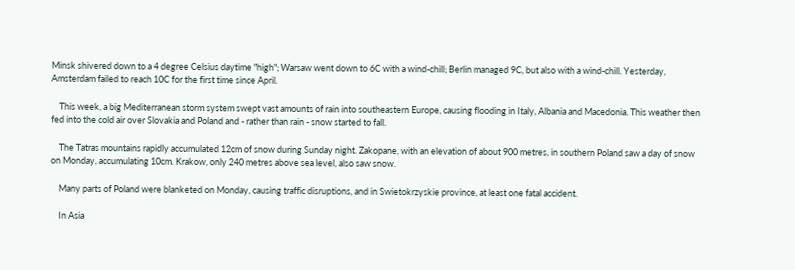Minsk shivered down to a 4 degree Celsius daytime "high"; Warsaw went down to 6C with a wind-chill; Berlin managed 9C, but also with a wind-chill. Yesterday, Amsterdam failed to reach 10C for the first time since April.

    This week, a big Mediterranean storm system swept vast amounts of rain into southeastern Europe, causing flooding in Italy, Albania and Macedonia. This weather then fed into the cold air over Slovakia and Poland and - rather than rain - snow started to fall.

    The Tatras mountains rapidly accumulated 12cm of snow during Sunday night. Zakopane, with an elevation of about 900 metres, in southern Poland saw a day of snow on Monday, accumulating 10cm. Krakow, only 240 metres above sea level, also saw snow.

    Many parts of Poland were blanketed on Monday, causing traffic disruptions, and in Swietokrzyskie province, at least one fatal accident.

    In Asia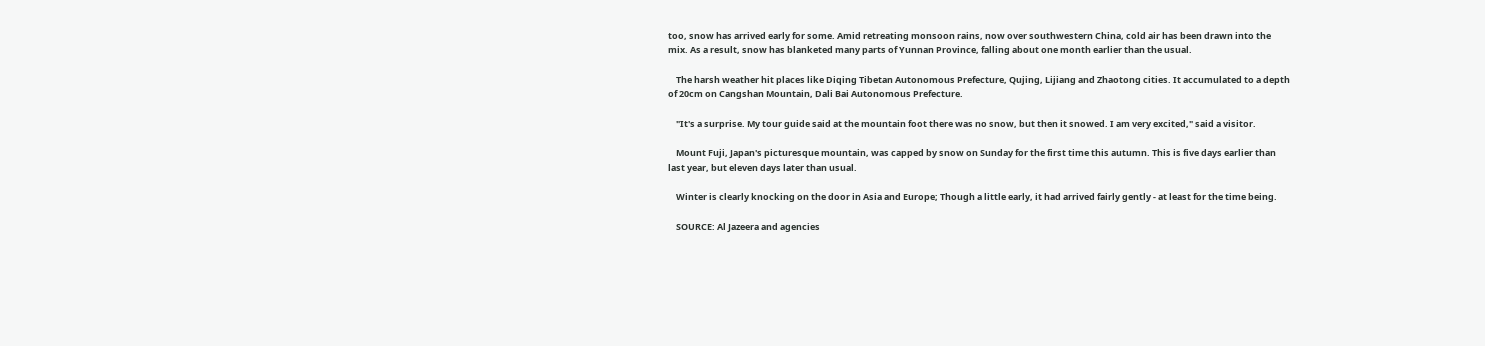too, snow has arrived early for some. Amid retreating monsoon rains, now over southwestern China, cold air has been drawn into the mix. As a result, snow has blanketed many parts of Yunnan Province, falling about one month earlier than the usual.

    The harsh weather hit places like Diqing Tibetan Autonomous Prefecture, Qujing, Lijiang and Zhaotong cities. It accumulated to a depth of 20cm on Cangshan Mountain, Dali Bai Autonomous Prefecture.

    "It's a surprise. My tour guide said at the mountain foot there was no snow, but then it snowed. I am very excited," said a visitor.

    Mount Fuji, Japan's picturesque mountain, was capped by snow on Sunday for the first time this autumn. This is five days earlier than last year, but eleven days later than usual.

    Winter is clearly knocking on the door in Asia and Europe; Though a little early, it had arrived fairly gently - at least for the time being.

    SOURCE: Al Jazeera and agencies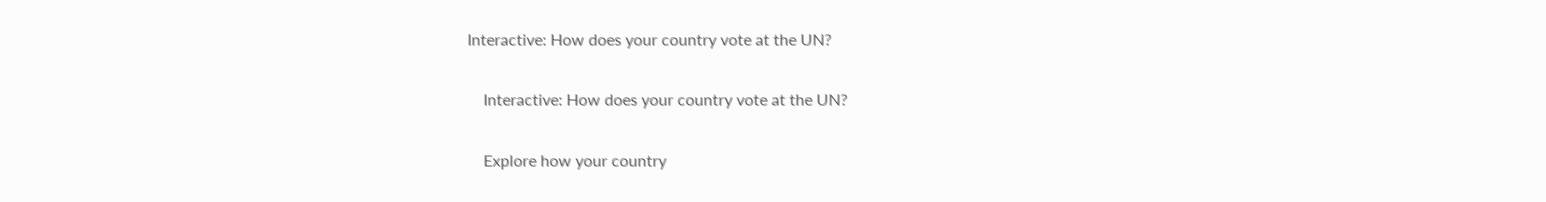Interactive: How does your country vote at the UN?

    Interactive: How does your country vote at the UN?

    Explore how your country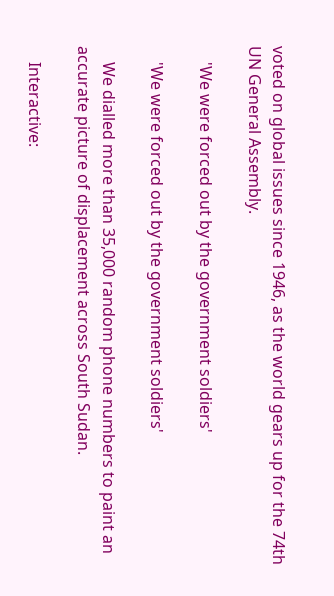voted on global issues since 1946, as the world gears up for the 74th UN General Assembly.

    'We were forced out by the government soldiers'

    'We were forced out by the government soldiers'

    We dialled more than 35,000 random phone numbers to paint an accurate picture of displacement across South Sudan.

    Interactive: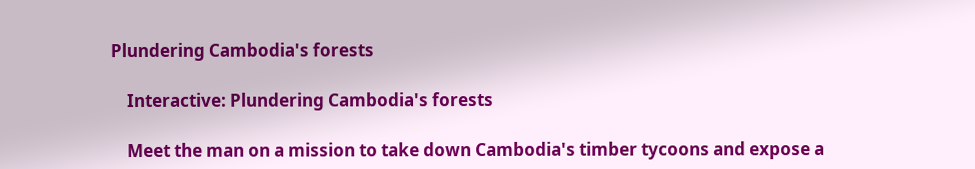Plundering Cambodia's forests

    Interactive: Plundering Cambodia's forests

    Meet the man on a mission to take down Cambodia's timber tycoons and expose a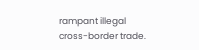rampant illegal cross-border trade.